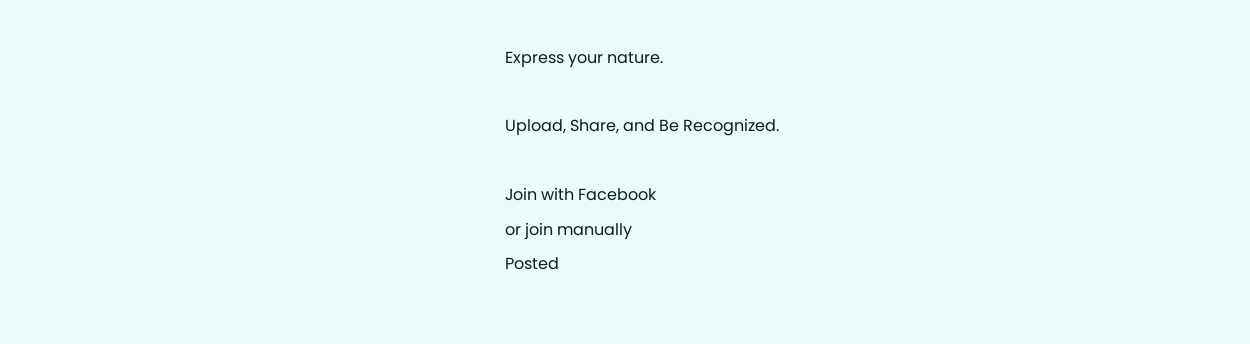Express your nature.

Upload, Share, and Be Recognized.

Join with Facebook
or join manually
Posted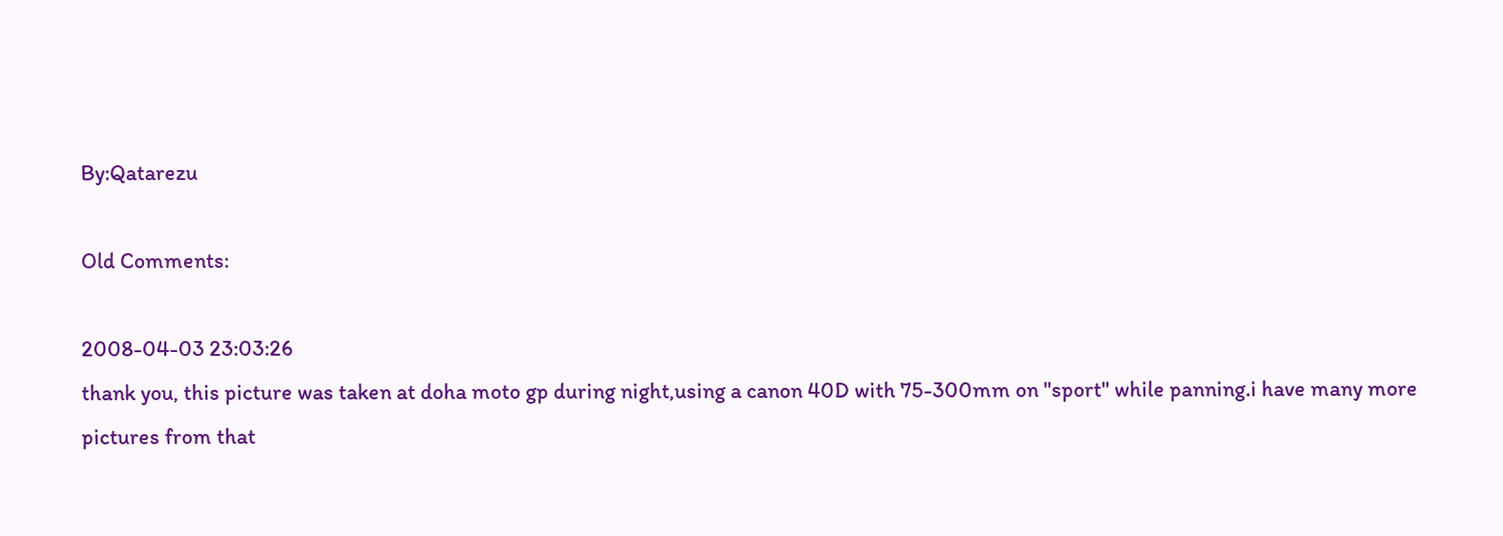By:Qatarezu

Old Comments:

2008-04-03 23:03:26
thank you, this picture was taken at doha moto gp during night,using a canon 40D with 75-300mm on "sport" while panning.i have many more pictures from that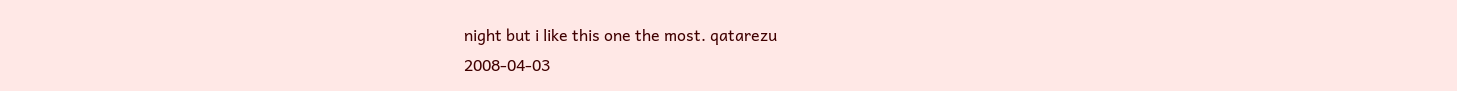night but i like this one the most. qatarezu
2008-04-03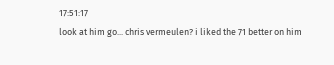17:51:17
look at him go... chris vermeulen? i liked the 71 better on him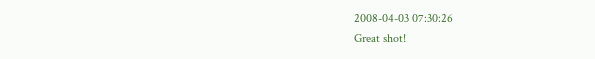2008-04-03 07:30:26
Great shot!